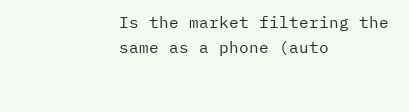Is the market filtering the same as a phone (auto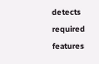detects required features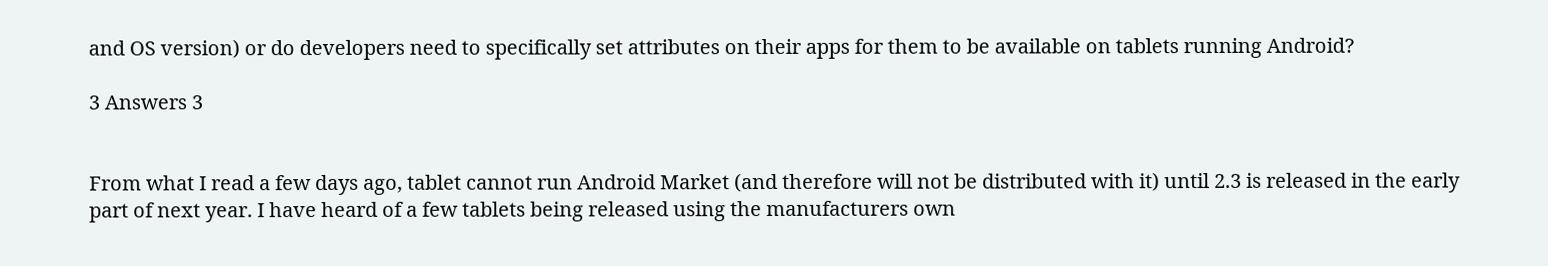and OS version) or do developers need to specifically set attributes on their apps for them to be available on tablets running Android?

3 Answers 3


From what I read a few days ago, tablet cannot run Android Market (and therefore will not be distributed with it) until 2.3 is released in the early part of next year. I have heard of a few tablets being released using the manufacturers own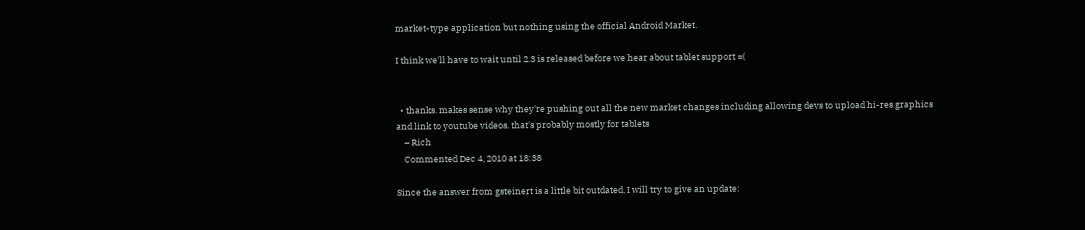market-type application but nothing using the official Android Market.

I think we'll have to wait until 2.3 is released before we hear about tablet support =(


  • thanks. makes sense why they're pushing out all the new market changes including allowing devs to upload hi-res graphics and link to youtube videos. that's probably mostly for tablets
    – Rich
    Commented Dec 4, 2010 at 18:38

Since the answer from gsteinert is a little bit outdated, I will try to give an update: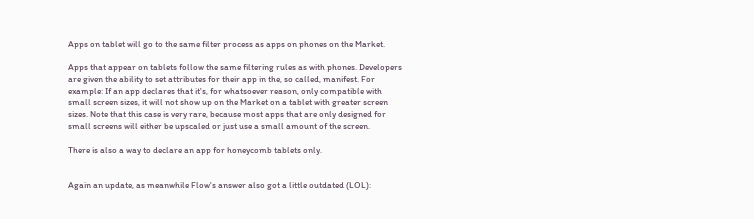Apps on tablet will go to the same filter process as apps on phones on the Market.

Apps that appear on tablets follow the same filtering rules as with phones. Developers are given the ability to set attributes for their app in the, so called, manifest. For example: If an app declares that it's, for whatsoever reason, only compatible with small screen sizes, it will not show up on the Market on a tablet with greater screen sizes. Note that this case is very rare, because most apps that are only designed for small screens will either be upscaled or just use a small amount of the screen.

There is also a way to declare an app for honeycomb tablets only.


Again an update, as meanwhile Flow's answer also got a little outdated (LOL):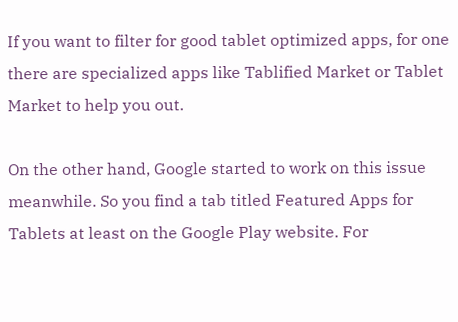If you want to filter for good tablet optimized apps, for one there are specialized apps like Tablified Market or Tablet Market to help you out.

On the other hand, Google started to work on this issue meanwhile. So you find a tab titled Featured Apps for Tablets at least on the Google Play website. For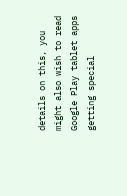details on this, you might also wish to read Google Play tablet apps getting special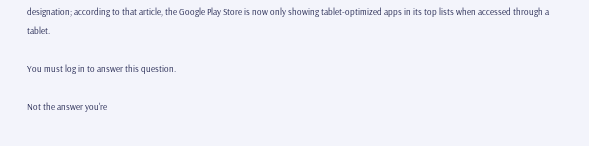designation; according to that article, the Google Play Store is now only showing tablet-optimized apps in its top lists when accessed through a tablet.

You must log in to answer this question.

Not the answer you're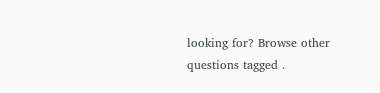looking for? Browse other questions tagged .